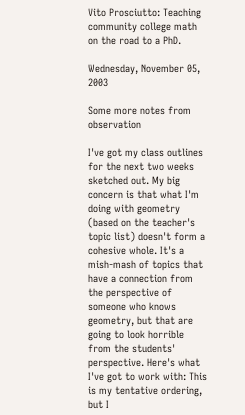Vito Prosciutto: Teaching community college math on the road to a PhD.

Wednesday, November 05, 2003

Some more notes from observation

I've got my class outlines for the next two weeks sketched out. My big concern is that what I'm doing with geometry (based on the teacher's topic list) doesn't form a cohesive whole. It's a mish-mash of topics that have a connection from the perspective of someone who knows geometry, but that are going to look horrible from the students' perspective. Here's what I've got to work with: This is my tentative ordering, but I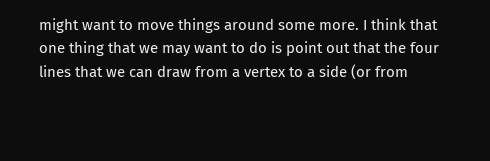might want to move things around some more. I think that one thing that we may want to do is point out that the four lines that we can draw from a vertex to a side (or from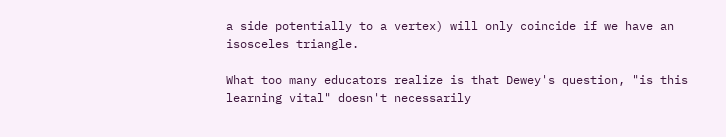a side potentially to a vertex) will only coincide if we have an isosceles triangle.

What too many educators realize is that Dewey's question, "is this learning vital" doesn't necessarily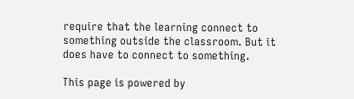require that the learning connect to something outside the classroom. But it does have to connect to something.

This page is powered by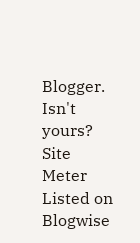Blogger. Isn't yours? Site Meter Listed on Blogwise